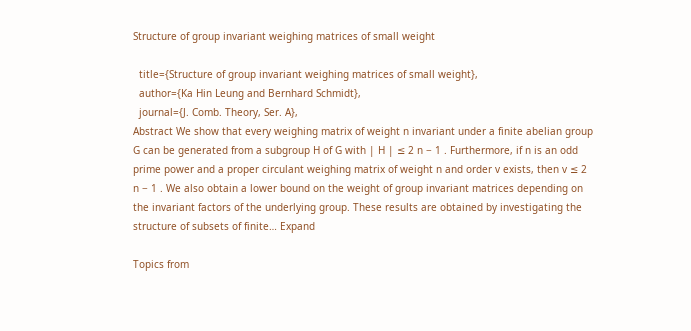Structure of group invariant weighing matrices of small weight

  title={Structure of group invariant weighing matrices of small weight},
  author={Ka Hin Leung and Bernhard Schmidt},
  journal={J. Comb. Theory, Ser. A},
Abstract We show that every weighing matrix of weight n invariant under a finite abelian group G can be generated from a subgroup H of G with | H | ≤ 2 n − 1 . Furthermore, if n is an odd prime power and a proper circulant weighing matrix of weight n and order v exists, then v ≤ 2 n − 1 . We also obtain a lower bound on the weight of group invariant matrices depending on the invariant factors of the underlying group. These results are obtained by investigating the structure of subsets of finite… Expand

Topics from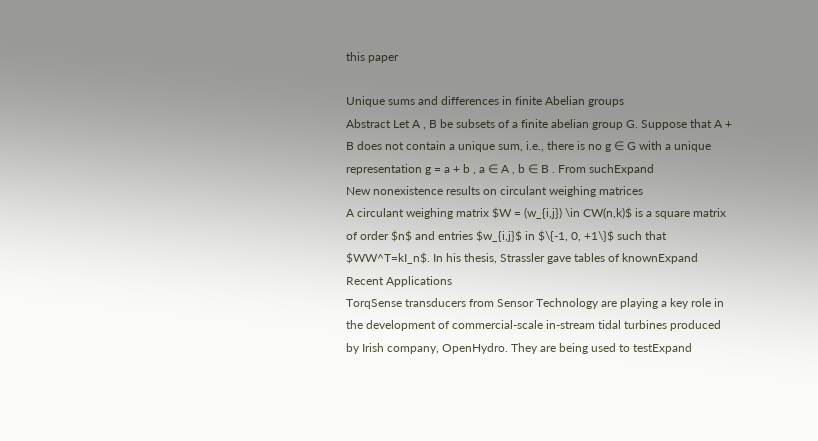this paper

Unique sums and differences in finite Abelian groups
Abstract Let A , B be subsets of a finite abelian group G. Suppose that A + B does not contain a unique sum, i.e., there is no g ∈ G with a unique representation g = a + b , a ∈ A , b ∈ B . From suchExpand
New nonexistence results on circulant weighing matrices
A circulant weighing matrix $W = (w_{i,j}) \in CW(n,k)$ is a square matrix of order $n$ and entries $w_{i,j}$ in $\{-1, 0, +1\}$ such that $WW^T=kI_n$. In his thesis, Strassler gave tables of knownExpand
Recent Applications
TorqSense transducers from Sensor Technology are playing a key role in the development of commercial-scale in-stream tidal turbines produced by Irish company, OpenHydro. They are being used to testExpand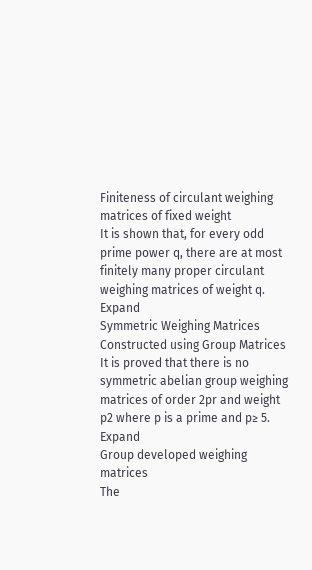Finiteness of circulant weighing matrices of fixed weight
It is shown that, for every odd prime power q, there are at most finitely many proper circulant weighing matrices of weight q. Expand
Symmetric Weighing Matrices Constructed using Group Matrices
It is proved that there is no symmetric abelian group weighing matrices of order 2pr and weight p2 where p is a prime and p≥ 5. Expand
Group developed weighing matrices
The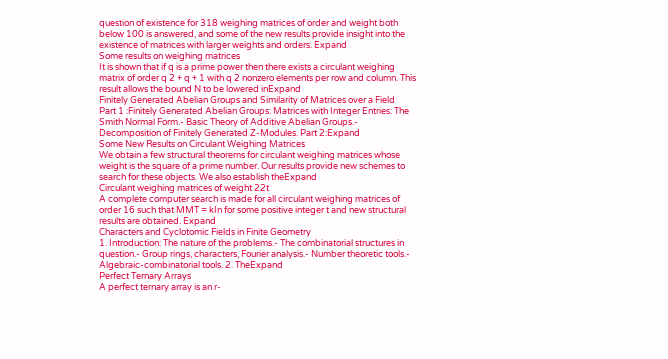question of existence for 318 weighing matrices of order and weight both below 100 is answered, and some of the new results provide insight into the existence of matrices with larger weights and orders. Expand
Some results on weighing matrices
It is shown that if q is a prime power then there exists a circulant weighing matrix of order q 2 + q + 1 with q 2 nonzero elements per row and column. This result allows the bound N to be lowered inExpand
Finitely Generated Abelian Groups and Similarity of Matrices over a Field
Part 1 :Finitely Generated Abelian Groups: Matrices with Integer Entries: The Smith Normal Form.- Basic Theory of Additive Abelian Groups.- Decomposition of Finitely Generated Z-Modules. Part 2:Expand
Some New Results on Circulant Weighing Matrices
We obtain a few structural theorems for circulant weighing matrices whose weight is the square of a prime number. Our results provide new schemes to search for these objects. We also establish theExpand
Circulant weighing matrices of weight 22t
A complete computer search is made for all circulant weighing matrices of order 16 such that MMT = kIn for some positive integer t and new structural results are obtained. Expand
Characters and Cyclotomic Fields in Finite Geometry
1. Introduction: The nature of the problems.- The combinatorial structures in question.- Group rings, characters, Fourier analysis.- Number theoretic tools.- Algebraic-combinatorial tools. 2. TheExpand
Perfect Ternary Arrays
A perfect ternary array is an r-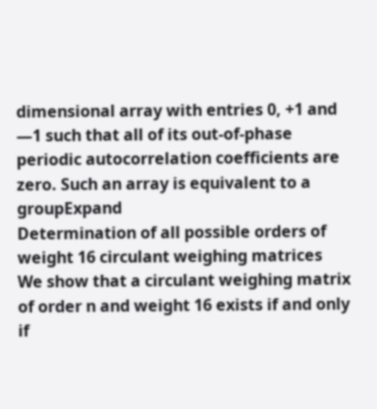dimensional array with entries 0, +1 and —1 such that all of its out-of-phase periodic autocorrelation coefficients are zero. Such an array is equivalent to a groupExpand
Determination of all possible orders of weight 16 circulant weighing matrices
We show that a circulant weighing matrix of order n and weight 16 exists if and only if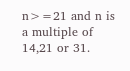n>=21 and n is a multiple of 14,21 or 31.